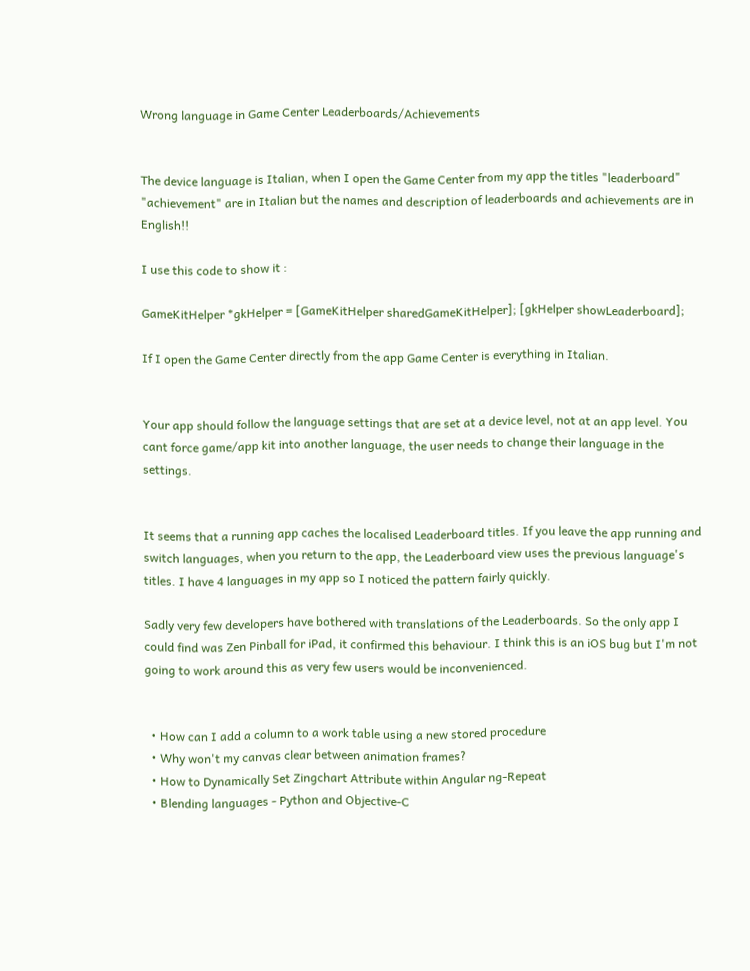Wrong language in Game Center Leaderboards/Achievements


The device language is Italian, when I open the Game Center from my app the titles "leaderboard" "achievement" are in Italian but the names and description of leaderboards and achievements are in English!!

I use this code to show it :

GameKitHelper *gkHelper = [GameKitHelper sharedGameKitHelper]; [gkHelper showLeaderboard];

If I open the Game Center directly from the app Game Center is everything in Italian.


Your app should follow the language settings that are set at a device level, not at an app level. You cant force game/app kit into another language, the user needs to change their language in the settings.


It seems that a running app caches the localised Leaderboard titles. If you leave the app running and switch languages, when you return to the app, the Leaderboard view uses the previous language's titles. I have 4 languages in my app so I noticed the pattern fairly quickly.

Sadly very few developers have bothered with translations of the Leaderboards. So the only app I could find was Zen Pinball for iPad, it confirmed this behaviour. I think this is an iOS bug but I'm not going to work around this as very few users would be inconvenienced.


  • How can I add a column to a work table using a new stored procedure
  • Why won't my canvas clear between animation frames?
  • How to Dynamically Set Zingchart Attribute within Angular ng-Repeat
  • Blending languages - Python and Objective-C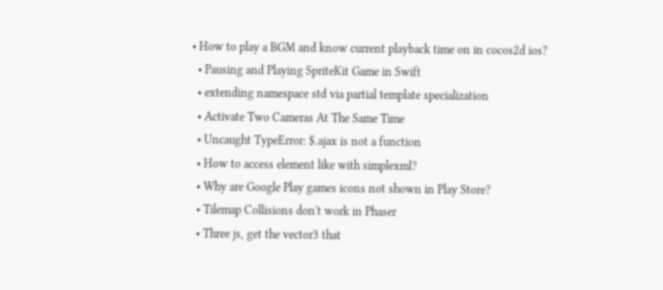• How to play a BGM and know current playback time on in cocos2d ios?
  • Pausing and Playing SpriteKit Game in Swift
  • extending namespace std via partial template specialization
  • Activate Two Cameras At The Same Time
  • Uncaught TypeError: $.ajax is not a function
  • How to access element like with simplexml?
  • Why are Google Play games icons not shown in Play Store?
  • Tilemap Collisions don't work in Phaser
  • Three js, get the vector3 that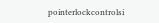pointerlockcontrolsi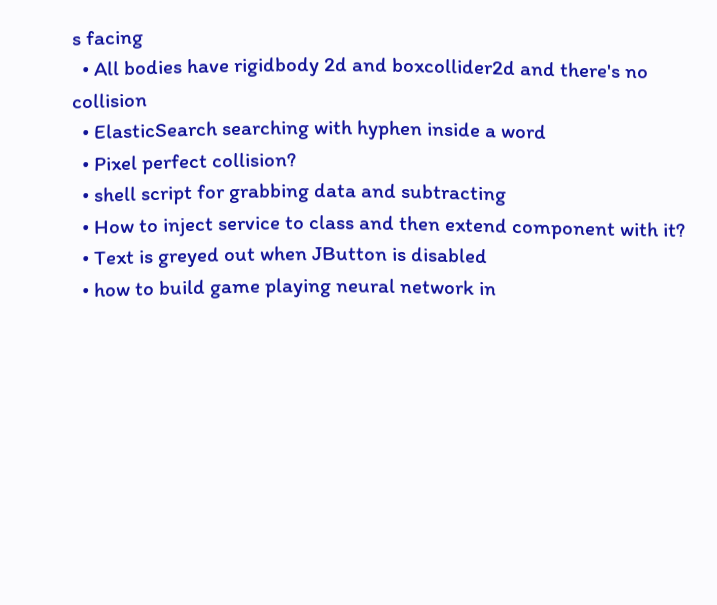s facing
  • All bodies have rigidbody 2d and boxcollider2d and there's no collision
  • ElasticSearch searching with hyphen inside a word
  • Pixel perfect collision?
  • shell script for grabbing data and subtracting
  • How to inject service to class and then extend component with it?
  • Text is greyed out when JButton is disabled
  • how to build game playing neural network in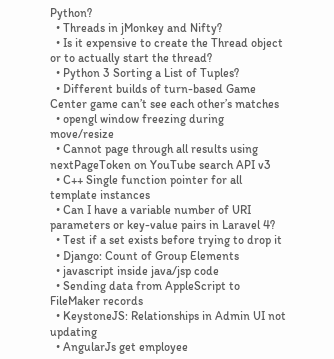Python?
  • Threads in jMonkey and Nifty?
  • Is it expensive to create the Thread object or to actually start the thread?
  • Python 3 Sorting a List of Tuples?
  • Different builds of turn-based Game Center game can’t see each other’s matches
  • opengl window freezing during move/resize
  • Cannot page through all results using nextPageToken on YouTube search API v3
  • C++ Single function pointer for all template instances
  • Can I have a variable number of URI parameters or key-value pairs in Laravel 4?
  • Test if a set exists before trying to drop it
  • Django: Count of Group Elements
  • javascript inside java/jsp code
  • Sending data from AppleScript to FileMaker records
  • KeystoneJS: Relationships in Admin UI not updating
  • AngularJs get employee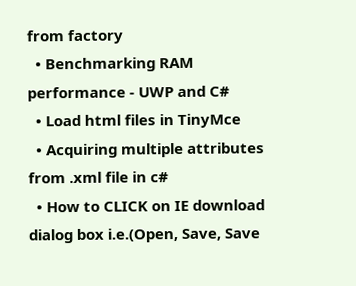from factory
  • Benchmarking RAM performance - UWP and C#
  • Load html files in TinyMce
  • Acquiring multiple attributes from .xml file in c#
  • How to CLICK on IE download dialog box i.e.(Open, Save, Save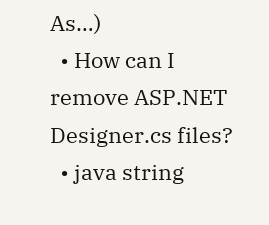As…)
  • How can I remove ASP.NET Designer.cs files?
  • java string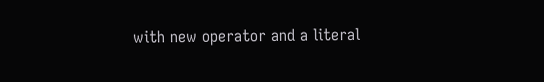with new operator and a literal